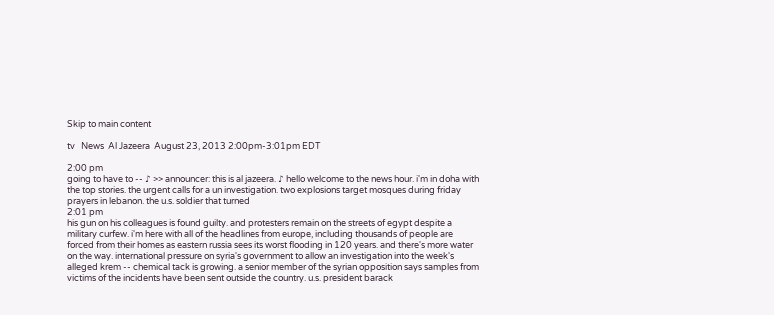Skip to main content

tv   News  Al Jazeera  August 23, 2013 2:00pm-3:01pm EDT

2:00 pm
going to have to -- ♪ >> announcer: this is al jazeera. ♪ hello welcome to the news hour. i'm in doha with the top stories. the urgent calls for a un investigation. two explosions target mosques during friday prayers in lebanon. the u.s. soldier that turned
2:01 pm
his gun on his colleagues is found guilty. and protesters remain on the streets of egypt despite a military curfew. i'm here with all of the headlines from europe, including thousands of people are forced from their homes as eastern russia sees its worst flooding in 120 years. and there's more water on the way. international pressure on syria's government to allow an investigation into the week's alleged krem -- chemical tack is growing. a senior member of the syrian opposition says samples from victims of the incidents have been sent outside the country. u.s. president barack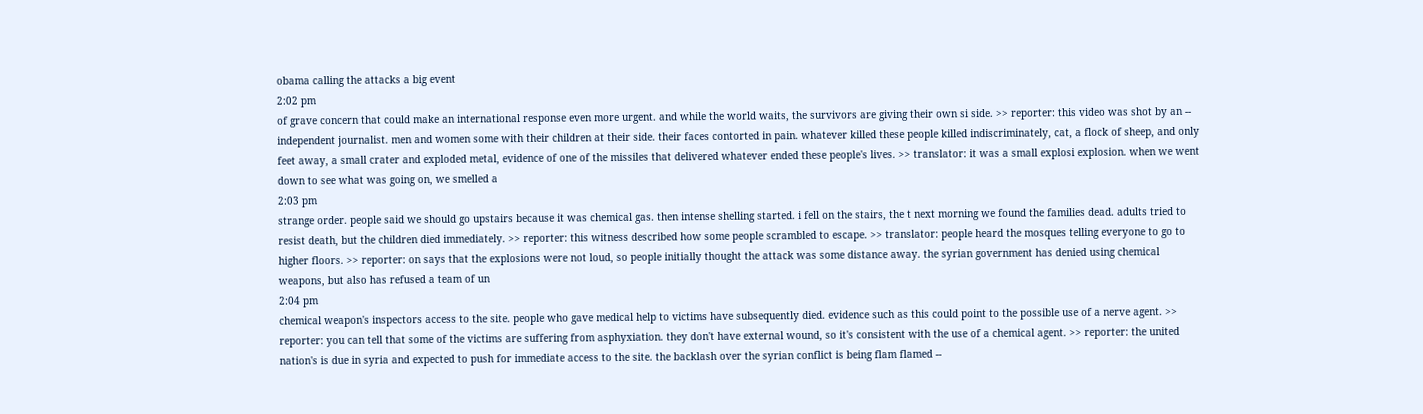obama calling the attacks a big event
2:02 pm
of grave concern that could make an international response even more urgent. and while the world waits, the survivors are giving their own si side. >> reporter: this video was shot by an -- independent journalist. men and women some with their children at their side. their faces contorted in pain. whatever killed these people killed indiscriminately, cat, a flock of sheep, and only feet away, a small crater and exploded metal, evidence of one of the missiles that delivered whatever ended these people's lives. >> translator: it was a small explosi explosion. when we went down to see what was going on, we smelled a
2:03 pm
strange order. people said we should go upstairs because it was chemical gas. then intense shelling started. i fell on the stairs, the t next morning we found the families dead. adults tried to resist death, but the children died immediately. >> reporter: this witness described how some people scrambled to escape. >> translator: people heard the mosques telling everyone to go to higher floors. >> reporter: on says that the explosions were not loud, so people initially thought the attack was some distance away. the syrian government has denied using chemical weapons, but also has refused a team of un
2:04 pm
chemical weapon's inspectors access to the site. people who gave medical help to victims have subsequently died. evidence such as this could point to the possible use of a nerve agent. >> reporter: you can tell that some of the victims are suffering from asphyxiation. they don't have external wound, so it's consistent with the use of a chemical agent. >> reporter: the united nation's is due in syria and expected to push for immediate access to the site. the backlash over the syrian conflict is being flam flamed --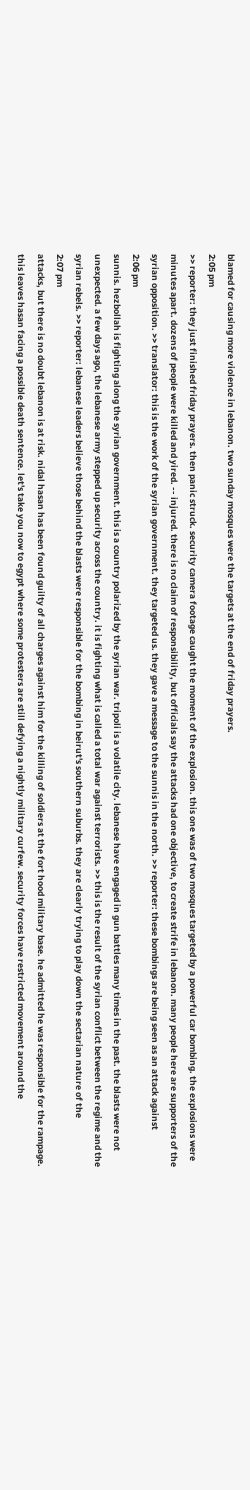blamed for causing more violence in lebanon. two sunday mosques were the targets at the end of friday prayers.
2:05 pm
>> reporter: they just finished friday prayers. then panic struck. security camera footage caught the moment of the explosion. this one was of two mosques targeted by a powerful car bombing. the explosions were minutes apart. dozens of people were killed and yired. -- injured. there is no claim of responsibility, but officials say the attacks had one objective, to create strife in lebanon. many people here are supporters of the syrian opposition. >> translator: this is the work of the syrian government. they targeted us. they gave a message to the sunnis in the north. >> reporter: these bombings are being seen as an attack against
2:06 pm
sunnis. hezbollah is fighting along the syrian government. this is a country polarized by the syrian war. tripoli is a volatile city. lebanese have engaged in gun battles many times in the past. the blasts were not unexpected. a few days ago, the lebanese army stepped up security across the country. it is fighting what is called a total war against terrorists. >> this is the result of the syrian conflict between the regime and the syrian rebels. >> reporter: lebanese leaders believe those behind the blasts were responsible for the bombing in beirut's southern suburbs. they are clearly trying to play down the sectarian nature of the
2:07 pm
attacks, but there is no doubt lebanon is at risk. nidal hasan has been found guilty of all charges against him for the killing of soldiers at the fort hood military base. he admitted he was responsible for the rampage. this leaves hasan facing a possible death sentence. let's take you now to egypt where some protesters are still defying a nightly military curfew. security forces have restricted movement around the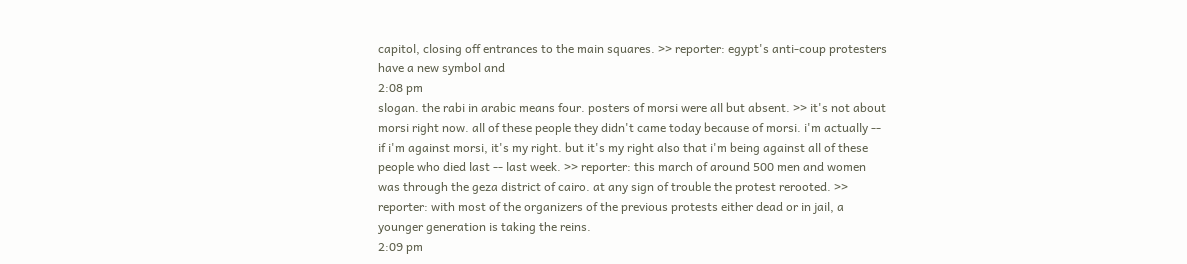capitol, closing off entrances to the main squares. >> reporter: egypt's anti-coup protesters have a new symbol and
2:08 pm
slogan. the rabi in arabic means four. posters of morsi were all but absent. >> it's not about morsi right now. all of these people they didn't came today because of morsi. i'm actually -- if i'm against morsi, it's my right. but it's my right also that i'm being against all of these people who died last -- last week. >> reporter: this march of around 500 men and women was through the geza district of cairo. at any sign of trouble the protest rerooted. >> reporter: with most of the organizers of the previous protests either dead or in jail, a younger generation is taking the reins.
2:09 pm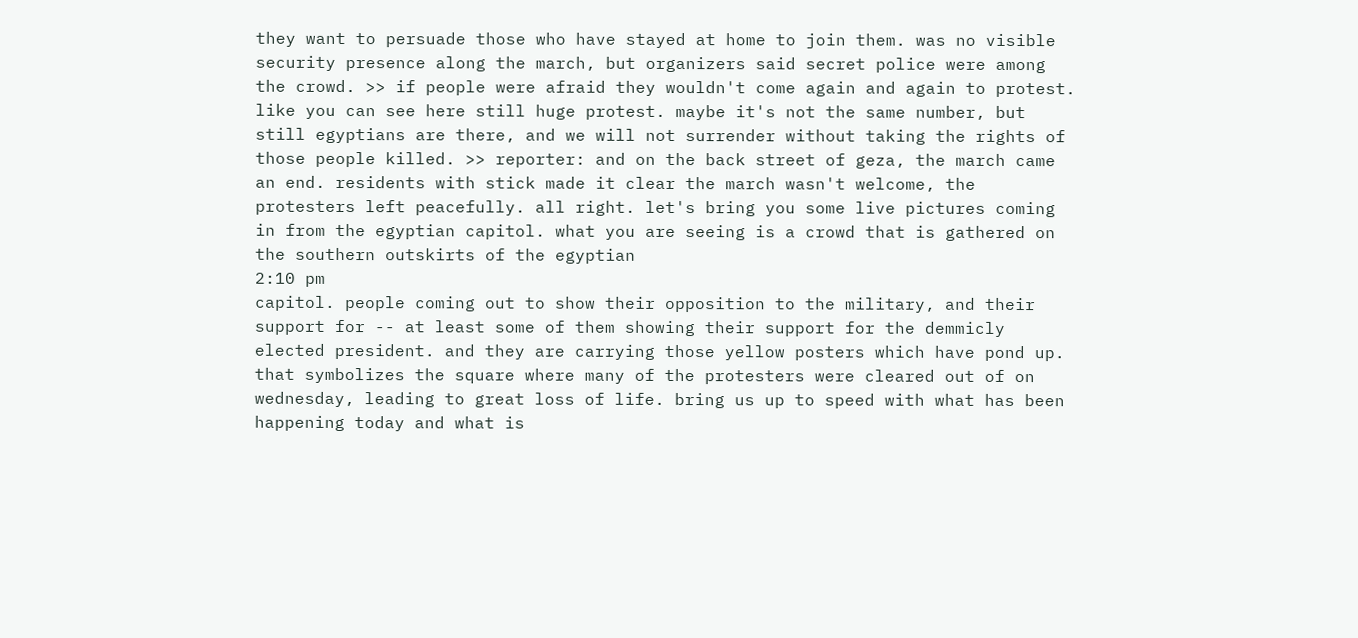they want to persuade those who have stayed at home to join them. was no visible security presence along the march, but organizers said secret police were among the crowd. >> if people were afraid they wouldn't come again and again to protest. like you can see here still huge protest. maybe it's not the same number, but still egyptians are there, and we will not surrender without taking the rights of those people killed. >> reporter: and on the back street of geza, the march came an end. residents with stick made it clear the march wasn't welcome, the protesters left peacefully. all right. let's bring you some live pictures coming in from the egyptian capitol. what you are seeing is a crowd that is gathered on the southern outskirts of the egyptian
2:10 pm
capitol. people coming out to show their opposition to the military, and their support for -- at least some of them showing their support for the demmicly elected president. and they are carrying those yellow posters which have pond up. that symbolizes the square where many of the protesters were cleared out of on wednesday, leading to great loss of life. bring us up to speed with what has been happening today and what is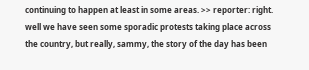continuing to happen at least in some areas. >> reporter: right. well we have seen some sporadic protests taking place across the country, but really, sammy, the story of the day has been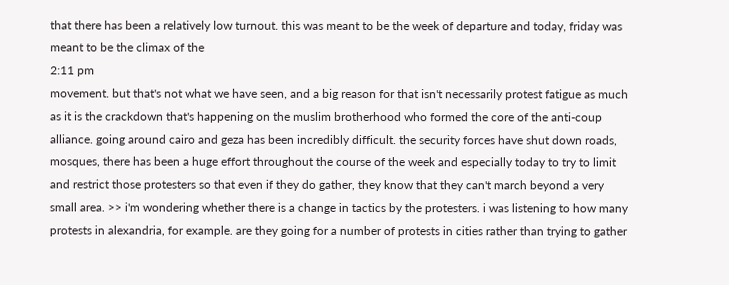that there has been a relatively low turnout. this was meant to be the week of departure and today, friday was meant to be the climax of the
2:11 pm
movement. but that's not what we have seen, and a big reason for that isn't necessarily protest fatigue as much as it is the crackdown that's happening on the muslim brotherhood who formed the core of the anti-coup alliance. going around cairo and geza has been incredibly difficult. the security forces have shut down roads, mosques, there has been a huge effort throughout the course of the week and especially today to try to limit and restrict those protesters so that even if they do gather, they know that they can't march beyond a very small area. >> i'm wondering whether there is a change in tactics by the protesters. i was listening to how many protests in alexandria, for example. are they going for a number of protests in cities rather than trying to gather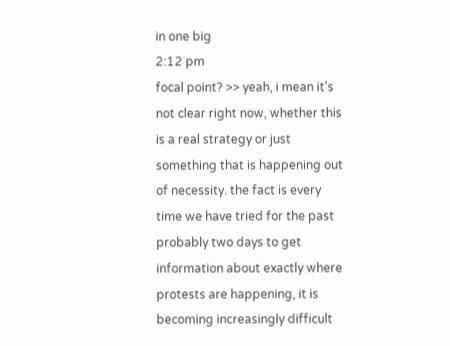in one big
2:12 pm
focal point? >> yeah, i mean it's not clear right now, whether this is a real strategy or just something that is happening out of necessity. the fact is every time we have tried for the past probably two days to get information about exactly where protests are happening, it is becoming increasingly difficult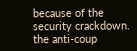because of the security crackdown. the anti-coup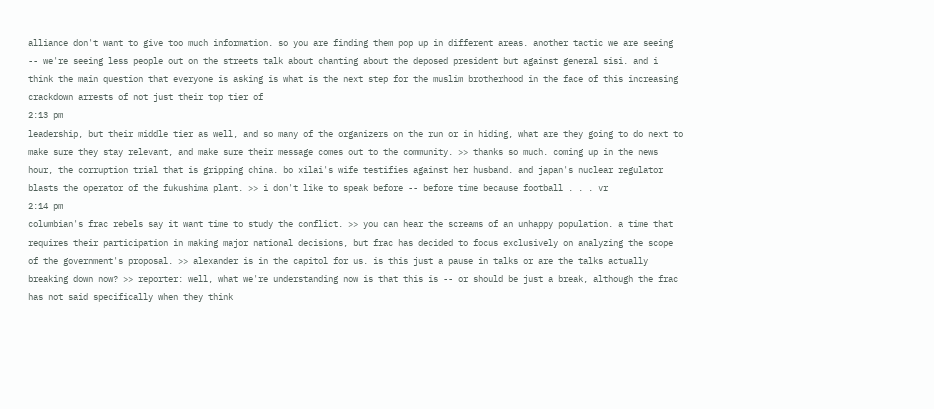alliance don't want to give too much information. so you are finding them pop up in different areas. another tactic we are seeing -- we're seeing less people out on the streets talk about chanting about the deposed president but against general sisi. and i think the main question that everyone is asking is what is the next step for the muslim brotherhood in the face of this increasing crackdown arrests of not just their top tier of
2:13 pm
leadership, but their middle tier as well, and so many of the organizers on the run or in hiding, what are they going to do next to make sure they stay relevant, and make sure their message comes out to the community. >> thanks so much. coming up in the news hour, the corruption trial that is gripping china. bo xilai's wife testifies against her husband. and japan's nuclear regulator blasts the operator of the fukushima plant. >> i don't like to speak before -- before time because football . . . vr
2:14 pm
columbian's frac rebels say it want time to study the conflict. >> you can hear the screams of an unhappy population. a time that requires their participation in making major national decisions, but frac has decided to focus exclusively on analyzing the scope of the government's proposal. >> alexander is in the capitol for us. is this just a pause in talks or are the talks actually breaking down now? >> reporter: well, what we're understanding now is that this is -- or should be just a break, although the frac has not said specifically when they think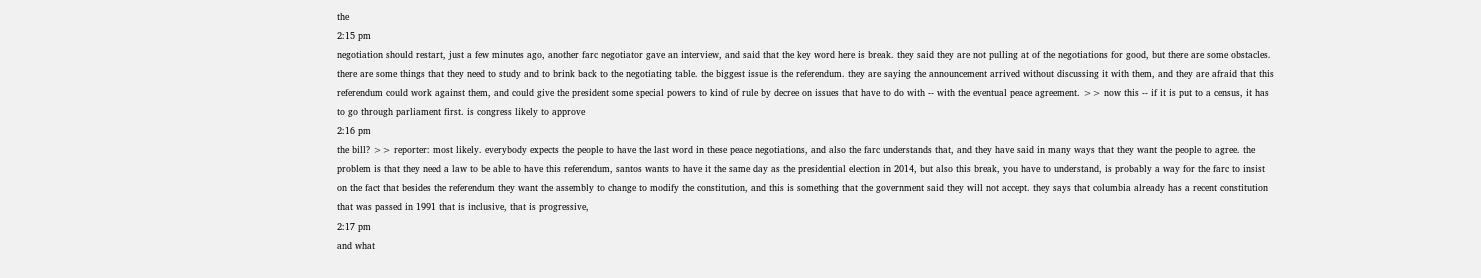the
2:15 pm
negotiation should restart, just a few minutes ago, another farc negotiator gave an interview, and said that the key word here is break. they said they are not pulling at of the negotiations for good, but there are some obstacles. there are some things that they need to study and to brink back to the negotiating table. the biggest issue is the referendum. they are saying the announcement arrived without discussing it with them, and they are afraid that this referendum could work against them, and could give the president some special powers to kind of rule by decree on issues that have to do with -- with the eventual peace agreement. >> now this -- if it is put to a census, it has to go through parliament first. is congress likely to approve
2:16 pm
the bill? >> reporter: most likely. everybody expects the people to have the last word in these peace negotiations, and also the farc understands that, and they have said in many ways that they want the people to agree. the problem is that they need a law to be able to have this referendum, santos wants to have it the same day as the presidential election in 2014, but also this break, you have to understand, is probably a way for the farc to insist on the fact that besides the referendum they want the assembly to change to modify the constitution, and this is something that the government said they will not accept. they says that columbia already has a recent constitution that was passed in 1991 that is inclusive, that is progressive,
2:17 pm
and what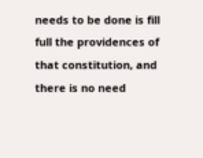needs to be done is fill full the providences of that constitution, and there is no need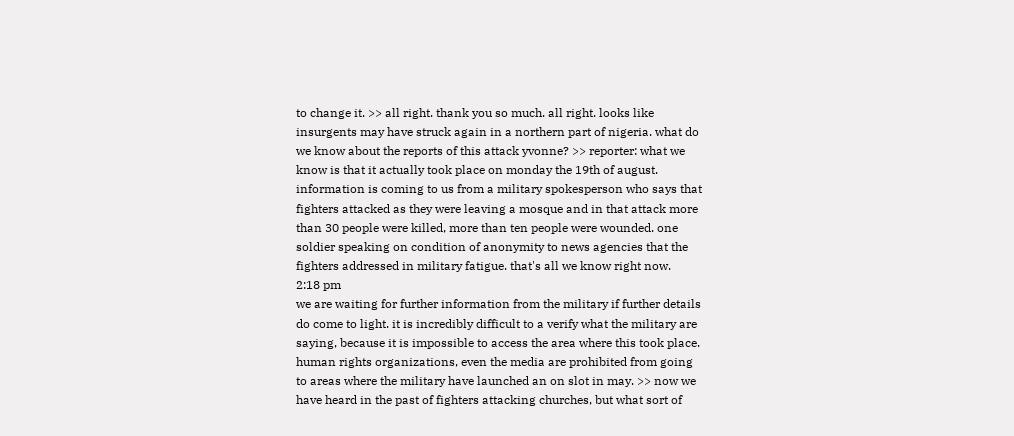to change it. >> all right. thank you so much. all right. looks like insurgents may have struck again in a northern part of nigeria. what do we know about the reports of this attack yvonne? >> reporter: what we know is that it actually took place on monday the 19th of august. information is coming to us from a military spokesperson who says that fighters attacked as they were leaving a mosque and in that attack more than 30 people were killed, more than ten people were wounded. one soldier speaking on condition of anonymity to news agencies that the fighters addressed in military fatigue. that's all we know right now.
2:18 pm
we are waiting for further information from the military if further details do come to light. it is incredibly difficult to a verify what the military are saying, because it is impossible to access the area where this took place. human rights organizations, even the media are prohibited from going to areas where the military have launched an on slot in may. >> now we have heard in the past of fighters attacking churches, but what sort of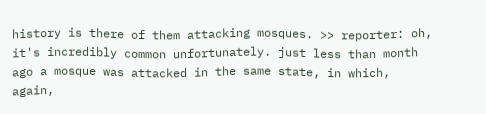history is there of them attacking mosques. >> reporter: oh, it's incredibly common unfortunately. just less than month ago a mosque was attacked in the same state, in which, again,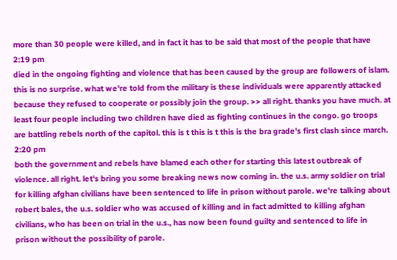more than 30 people were killed, and in fact it has to be said that most of the people that have
2:19 pm
died in the ongoing fighting and violence that has been caused by the group are followers of islam. this is no surprise. what we're told from the military is these individuals were apparently attacked because they refused to cooperate or possibly join the group. >> all right. thanks you have much. at least four people including two children have died as fighting continues in the congo. go troops are battling rebels north of the capitol. this is t this is t this is the bra grade's first clash since march.
2:20 pm
both the government and rebels have blamed each other for starting this latest outbreak of violence. all right. let's bring you some breaking news now coming in. the u.s. army soldier on trial for killing afghan civilians have been sentenced to life in prison without parole. we're talking about robert bales, the u.s. soldier who was accused of killing and in fact admitted to killing afghan civilians, who has been on trial in the u.s., has now been found guilty and sentenced to life in prison without the possibility of parole.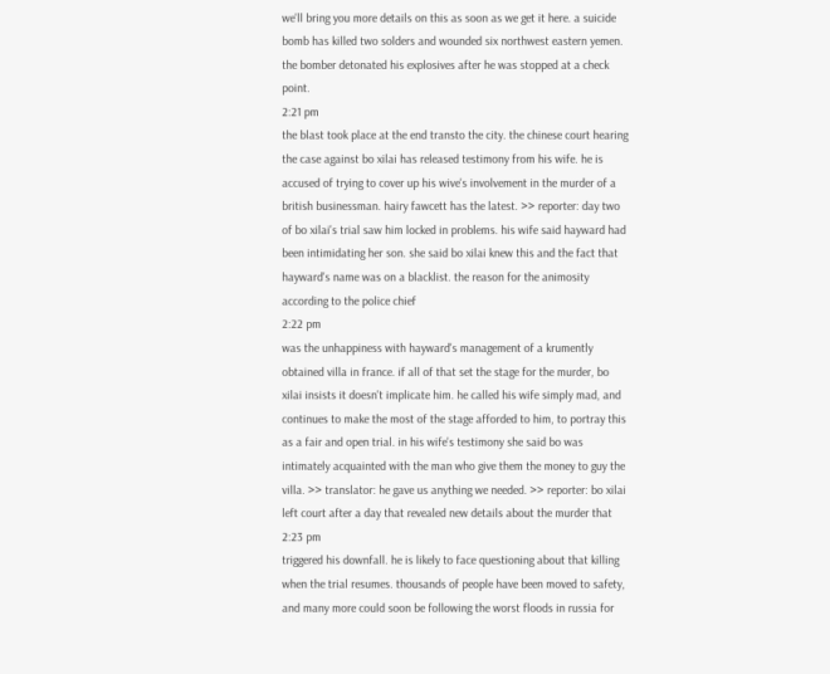we'll bring you more details on this as soon as we get it here. a suicide bomb has killed two solders and wounded six northwest eastern yemen. the bomber detonated his explosives after he was stopped at a check point.
2:21 pm
the blast took place at the end transto the city. the chinese court hearing the case against bo xilai has released testimony from his wife. he is accused of trying to cover up his wive's involvement in the murder of a british businessman. hairy fawcett has the latest. >> reporter: day two of bo xilai's trial saw him locked in problems. his wife said hayward had been intimidating her son. she said bo xilai knew this and the fact that hayward's name was on a blacklist. the reason for the animosity according to the police chief
2:22 pm
was the unhappiness with hayward's management of a krumently obtained villa in france. if all of that set the stage for the murder, bo xilai insists it doesn't implicate him. he called his wife simply mad, and continues to make the most of the stage afforded to him, to portray this as a fair and open trial. in his wife's testimony she said bo was intimately acquainted with the man who give them the money to guy the villa. >> translator: he gave us anything we needed. >> reporter: bo xilai left court after a day that revealed new details about the murder that
2:23 pm
triggered his downfall. he is likely to face questioning about that killing when the trial resumes. thousands of people have been moved to safety, and many more could soon be following the worst floods in russia for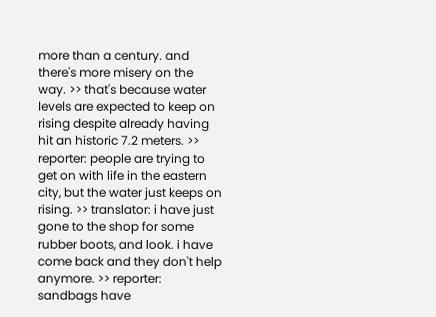more than a century. and there's more misery on the way. >> that's because water levels are expected to keep on rising despite already having hit an historic 7.2 meters. >> reporter: people are trying to get on with life in the eastern city, but the water just keeps on rising. >> translator: i have just gone to the shop for some rubber boots, and look. i have come back and they don't help anymore. >> reporter: sandbags have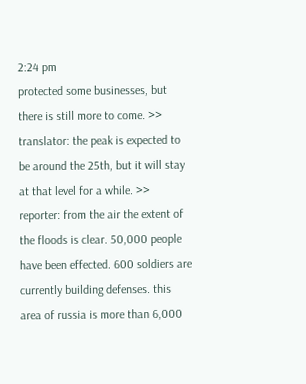2:24 pm
protected some businesses, but there is still more to come. >> translator: the peak is expected to be around the 25th, but it will stay at that level for a while. >> reporter: from the air the extent of the floods is clear. 50,000 people have been effected. 600 soldiers are currently building defenses. this area of russia is more than 6,000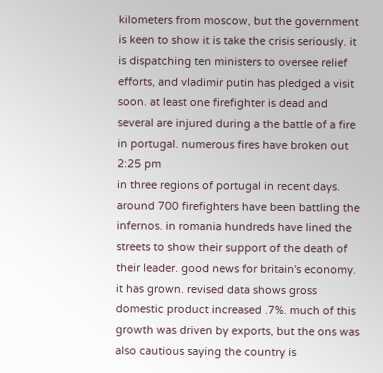kilometers from moscow, but the government is keen to show it is take the crisis seriously. it is dispatching ten ministers to oversee relief efforts, and vladimir putin has pledged a visit soon. at least one firefighter is dead and several are injured during a the battle of a fire in portugal. numerous fires have broken out
2:25 pm
in three regions of portugal in recent days. around 700 firefighters have been battling the infernos. in romania hundreds have lined the streets to show their support of the death of their leader. good news for britain's economy. it has grown. revised data shows gross domestic product increased .7%. much of this growth was driven by exports, but the ons was also cautious saying the country is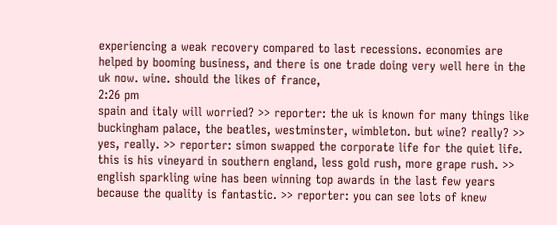experiencing a weak recovery compared to last recessions. economies are helped by booming business, and there is one trade doing very well here in the uk now. wine. should the likes of france,
2:26 pm
spain and italy will worried? >> reporter: the uk is known for many things like buckingham palace, the beatles, westminster, wimbleton. but wine? really? >> yes, really. >> reporter: simon swapped the corporate life for the quiet life. this is his vineyard in southern england, less gold rush, more grape rush. >> english sparkling wine has been winning top awards in the last few years because the quality is fantastic. >> reporter: you can see lots of knew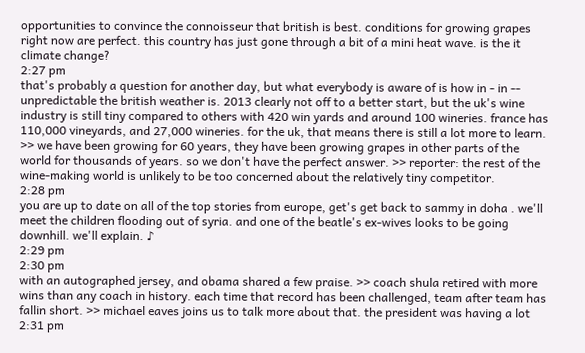opportunities to convince the connoisseur that british is best. conditions for growing grapes right now are perfect. this country has just gone through a bit of a mini heat wave. is the it climate change?
2:27 pm
that's probably a question for another day, but what everybody is aware of is how in - in -- unpredictable the british weather is. 2013 clearly not off to a better start, but the uk's wine industry is still tiny compared to others with 420 win yards and around 100 wineries. france has 110,000 vineyards, and 27,000 wineries. for the uk, that means there is still a lot more to learn. >> we have been growing for 60 years, they have been growing grapes in other parts of the world for thousands of years. so we don't have the perfect answer. >> reporter: the rest of the wine-making world is unlikely to be too concerned about the relatively tiny competitor.
2:28 pm
you are up to date on all of the top stories from europe, get's get back to sammy in doha . we'll meet the children flooding out of syria. and one of the beatle's ex-wives looks to be going downhill. we'll explain. ♪
2:29 pm
2:30 pm
with an autographed jersey, and obama shared a few praise. >> coach shula retired with more wins than any coach in history. each time that record has been challenged, team after team has fallin short. >> michael eaves joins us to talk more about that. the president was having a lot
2:31 pm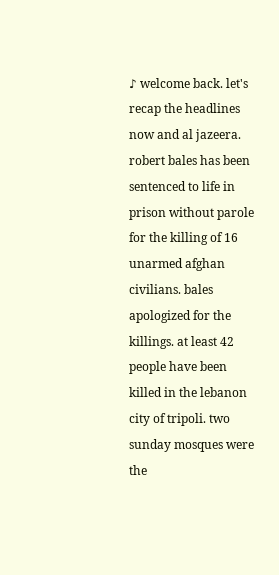♪ welcome back. let's recap the headlines now and al jazeera. robert bales has been sentenced to life in prison without parole for the killing of 16 unarmed afghan civilians. bales apologized for the killings. at least 42 people have been killed in the lebanon city of tripoli. two sunday mosques were the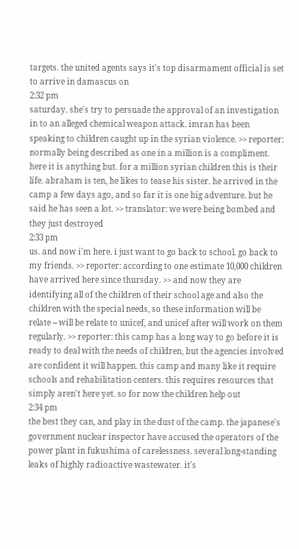targets. the united agents says it's top disarmament official is set to arrive in damascus on
2:32 pm
saturday. she's try to persuade the approval of an investigation in to an alleged chemical weapon attack. imran has been speaking to children caught up in the syrian violence. >> reporter: normally being described as one in a million is a compliment. here it is anything but. for a million syrian children this is their life. abraham is ten, he likes to tease his sister. he arrived in the camp a few days ago, and so far it is one big adventure. but he said he has seen a lot. >> translator: we were being bombed and they just destroyed
2:33 pm
us. and now i'm here. i just want to go back to school. go back to my friends. >> reporter: according to one estimate 10,000 children have arrived here since thursday. >> and now they are identifying all of the children of their school age and also the children with the special needs, so these information will be relate -- will be relate to unicef, and unicef after will work on them regularly. >> reporter: this camp has a long way to go before it is ready to deal with the needs of children, but the agencies involved are confident it will happen. this camp and many like it require schools and rehabilitation centers. this requires resources that simply aren't here yet. so for now the children help out
2:34 pm
the best they can, and play in the dust of the camp. the japanese's government nuclear inspector have accused the operators of the power plant in fukushima of carelessness. several long-standing leaks of highly radioactive wastewater. it's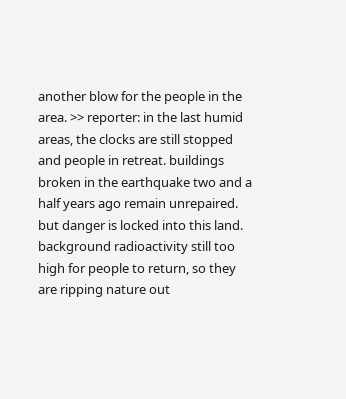another blow for the people in the area. >> reporter: in the last humid areas, the clocks are still stopped and people in retreat. buildings broken in the earthquake two and a half years ago remain unrepaired. but danger is locked into this land. background radioactivity still too high for people to return, so they are ripping nature out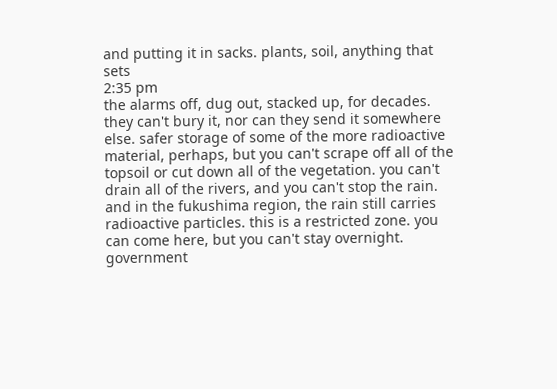and putting it in sacks. plants, soil, anything that sets
2:35 pm
the alarms off, dug out, stacked up, for decades. they can't bury it, nor can they send it somewhere else. safer storage of some of the more radioactive material, perhaps, but you can't scrape off all of the topsoil or cut down all of the vegetation. you can't drain all of the rivers, and you can't stop the rain. and in the fukushima region, the rain still carries radioactive particles. this is a restricted zone. you can come here, but you can't stay overnight. government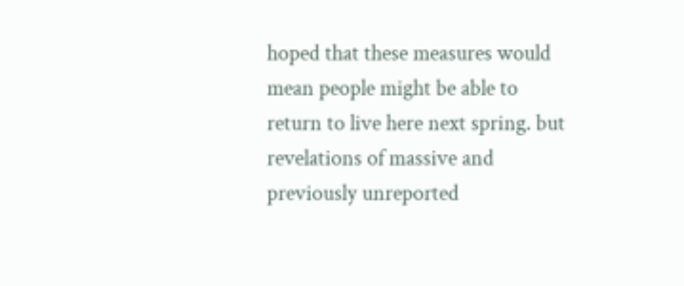hoped that these measures would mean people might be able to return to live here next spring. but revelations of massive and previously unreported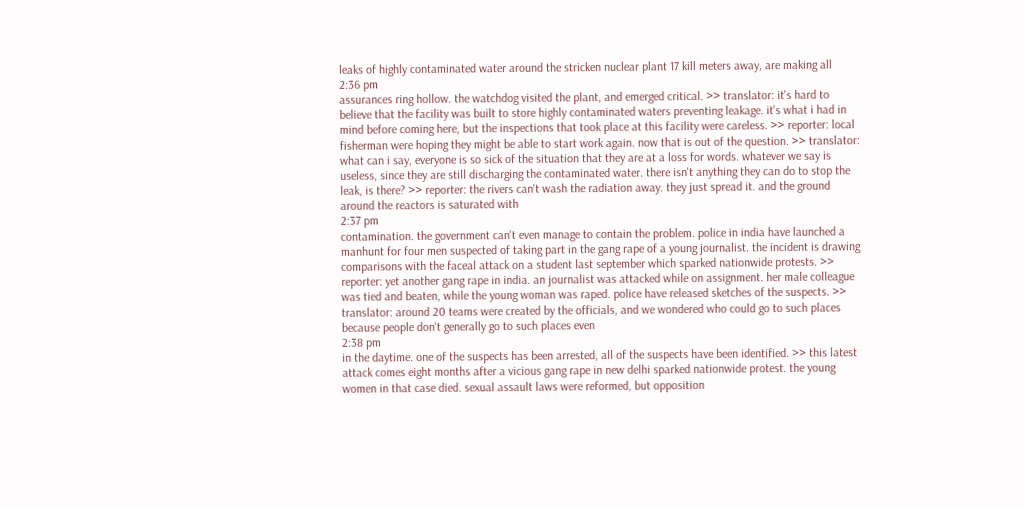leaks of highly contaminated water around the stricken nuclear plant 17 kill meters away, are making all
2:36 pm
assurances ring hollow. the watchdog visited the plant, and emerged critical. >> translator: it's hard to believe that the facility was built to store highly contaminated waters preventing leakage. it's what i had in mind before coming here, but the inspections that took place at this facility were careless. >> reporter: local fisherman were hoping they might be able to start work again. now that is out of the question. >> translator: what can i say, everyone is so sick of the situation that they are at a loss for words. whatever we say is useless, since they are still discharging the contaminated water. there isn't anything they can do to stop the leak, is there? >> reporter: the rivers can't wash the radiation away. they just spread it. and the ground around the reactors is saturated with
2:37 pm
contamination. the government can't even manage to contain the problem. police in india have launched a manhunt for four men suspected of taking part in the gang rape of a young journalist. the incident is drawing comparisons with the faceal attack on a student last september which sparked nationwide protests. >> reporter: yet another gang rape in india. an journalist was attacked while on assignment. her male colleague was tied and beaten, while the young woman was raped. police have released sketches of the suspects. >> translator: around 20 teams were created by the officials, and we wondered who could go to such places because people don't generally go to such places even
2:38 pm
in the daytime. one of the suspects has been arrested, all of the suspects have been identified. >> this latest attack comes eight months after a vicious gang rape in new delhi sparked nationwide protest. the young women in that case died. sexual assault laws were reformed, but opposition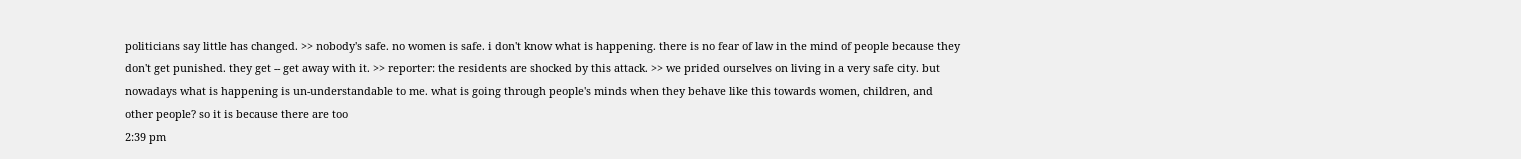politicians say little has changed. >> nobody's safe. no women is safe. i don't know what is happening. there is no fear of law in the mind of people because they don't get punished. they get -- get away with it. >> reporter: the residents are shocked by this attack. >> we prided ourselves on living in a very safe city. but nowadays what is happening is un-understandable to me. what is going through people's minds when they behave like this towards women, children, and other people? so it is because there are too
2:39 pm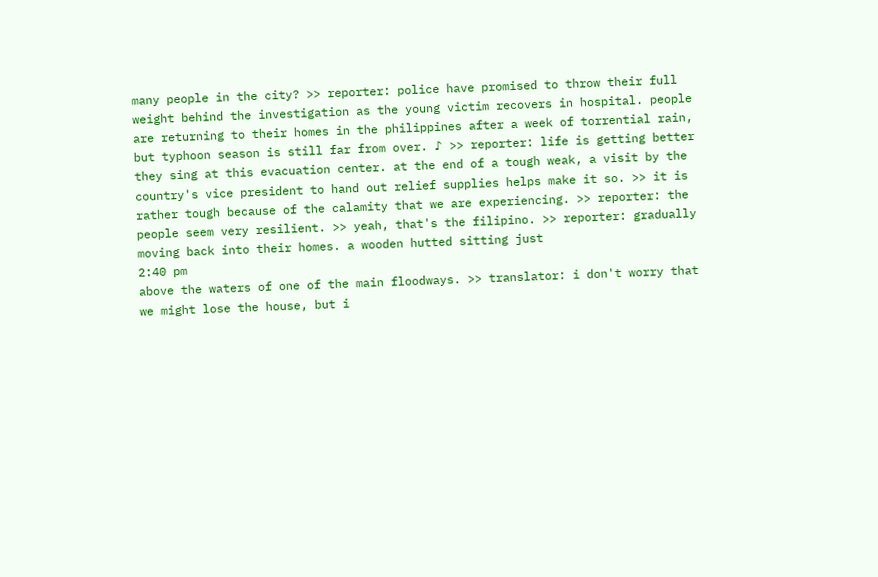many people in the city? >> reporter: police have promised to throw their full weight behind the investigation as the young victim recovers in hospital. people are returning to their homes in the philippines after a week of torrential rain, but typhoon season is still far from over. ♪ >> reporter: life is getting better they sing at this evacuation center. at the end of a tough weak, a visit by the country's vice president to hand out relief supplies helps make it so. >> it is rather tough because of the calamity that we are experiencing. >> reporter: the people seem very resilient. >> yeah, that's the filipino. >> reporter: gradually moving back into their homes. a wooden hutted sitting just
2:40 pm
above the waters of one of the main floodways. >> translator: i don't worry that we might lose the house, but i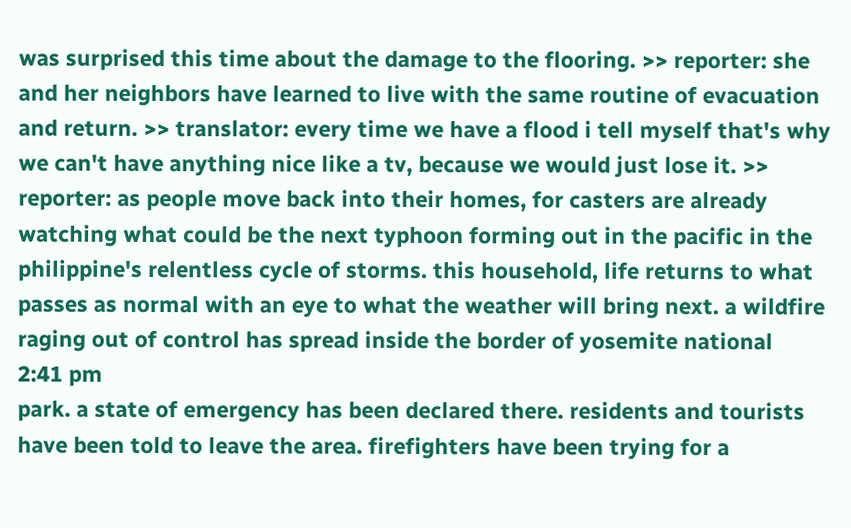was surprised this time about the damage to the flooring. >> reporter: she and her neighbors have learned to live with the same routine of evacuation and return. >> translator: every time we have a flood i tell myself that's why we can't have anything nice like a tv, because we would just lose it. >> reporter: as people move back into their homes, for casters are already watching what could be the next typhoon forming out in the pacific in the philippine's relentless cycle of storms. this household, life returns to what passes as normal with an eye to what the weather will bring next. a wildfire raging out of control has spread inside the border of yosemite national
2:41 pm
park. a state of emergency has been declared there. residents and tourists have been told to leave the area. firefighters have been trying for a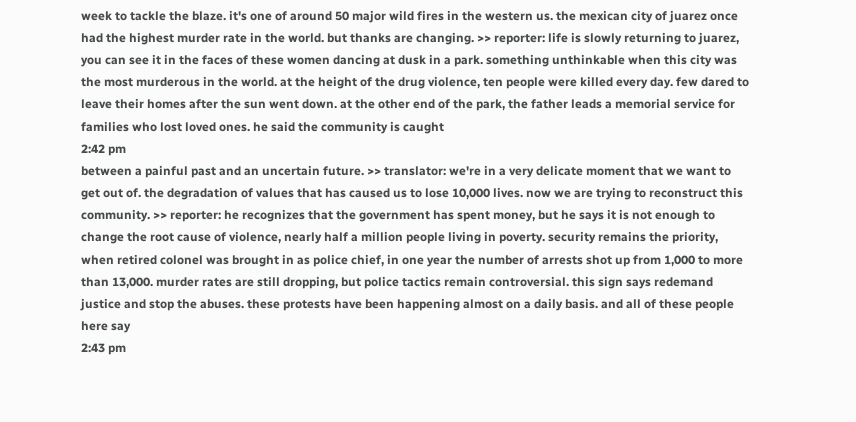week to tackle the blaze. it's one of around 50 major wild fires in the western us. the mexican city of juarez once had the highest murder rate in the world. but thanks are changing. >> reporter: life is slowly returning to juarez, you can see it in the faces of these women dancing at dusk in a park. something unthinkable when this city was the most murderous in the world. at the height of the drug violence, ten people were killed every day. few dared to leave their homes after the sun went down. at the other end of the park, the father leads a memorial service for families who lost loved ones. he said the community is caught
2:42 pm
between a painful past and an uncertain future. >> translator: we're in a very delicate moment that we want to get out of. the degradation of values that has caused us to lose 10,000 lives. now we are trying to reconstruct this community. >> reporter: he recognizes that the government has spent money, but he says it is not enough to change the root cause of violence, nearly half a million people living in poverty. security remains the priority, when retired colonel was brought in as police chief, in one year the number of arrests shot up from 1,000 to more than 13,000. murder rates are still dropping, but police tactics remain controversial. this sign says redemand justice and stop the abuses. these protests have been happening almost on a daily basis. and all of these people here say
2:43 pm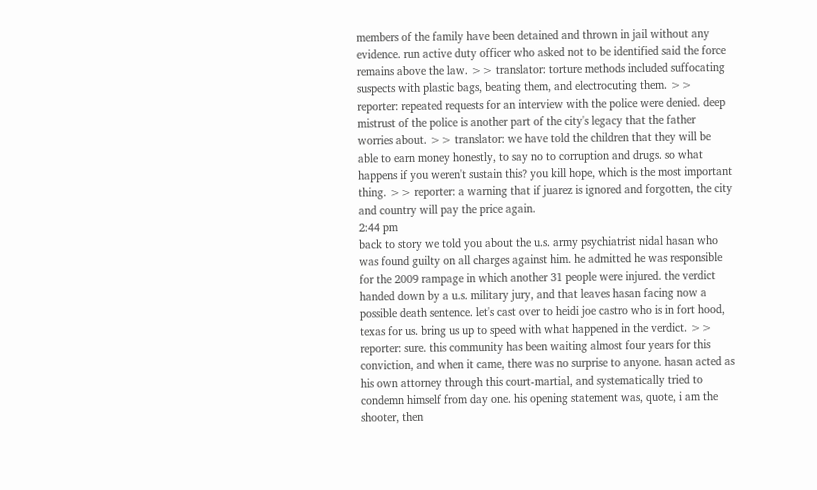members of the family have been detained and thrown in jail without any evidence. run active duty officer who asked not to be identified said the force remains above the law. >> translator: torture methods included suffocating suspects with plastic bags, beating them, and electrocuting them. >> reporter: repeated requests for an interview with the police were denied. deep mistrust of the police is another part of the city's legacy that the father worries about. >> translator: we have told the children that they will be able to earn money honestly, to say no to corruption and drugs. so what happens if you weren't sustain this? you kill hope, which is the most important thing. >> reporter: a warning that if juarez is ignored and forgotten, the city and country will pay the price again.
2:44 pm
back to story we told you about the u.s. army psychiatrist nidal hasan who was found guilty on all charges against him. he admitted he was responsible for the 2009 rampage in which another 31 people were injured. the verdict handed down by a u.s. military jury, and that leaves hasan facing now a possible death sentence. let's cast over to heidi joe castro who is in fort hood, texas for us. bring us up to speed with what happened in the verdict. >> reporter: sure. this community has been waiting almost four years for this conviction, and when it came, there was no surprise to anyone. hasan acted as his own attorney through this court-martial, and systematically tried to condemn himself from day one. his opening statement was, quote, i am the shooter, then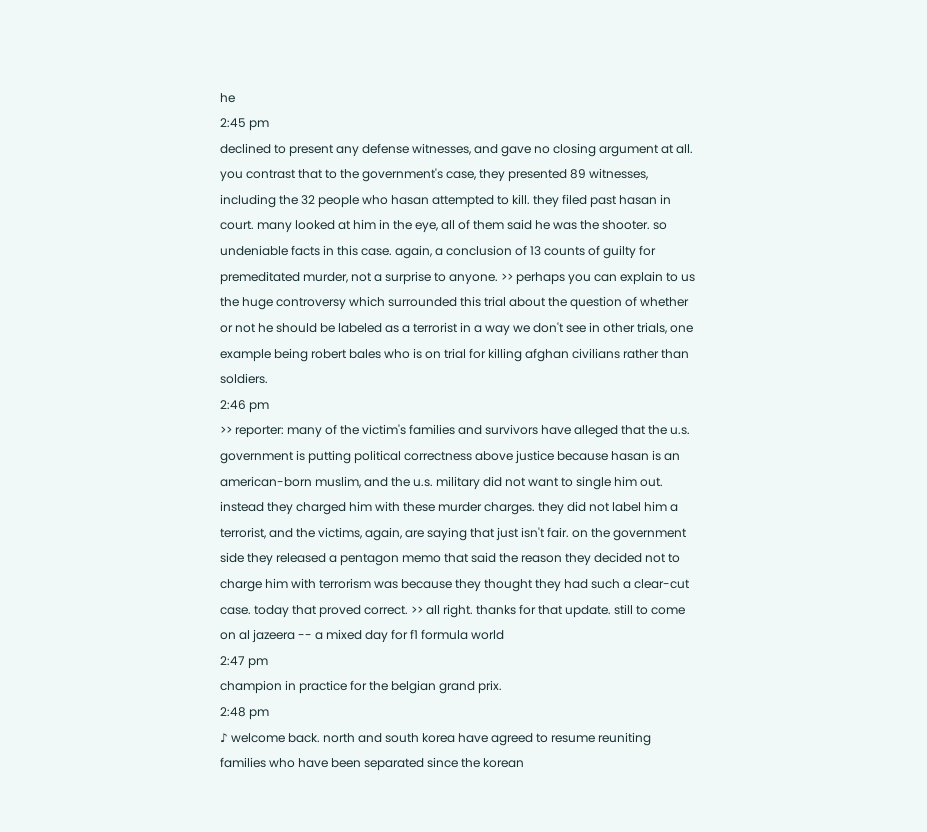he
2:45 pm
declined to present any defense witnesses, and gave no closing argument at all. you contrast that to the government's case, they presented 89 witnesses, including the 32 people who hasan attempted to kill. they filed past hasan in court. many looked at him in the eye, all of them said he was the shooter. so undeniable facts in this case. again, a conclusion of 13 counts of guilty for premeditated murder, not a surprise to anyone. >> perhaps you can explain to us the huge controversy which surrounded this trial about the question of whether or not he should be labeled as a terrorist in a way we don't see in other trials, one example being robert bales who is on trial for killing afghan civilians rather than soldiers.
2:46 pm
>> reporter: many of the victim's families and survivors have alleged that the u.s. government is putting political correctness above justice because hasan is an american-born muslim, and the u.s. military did not want to single him out. instead they charged him with these murder charges. they did not label him a terrorist, and the victims, again, are saying that just isn't fair. on the government side they released a pentagon memo that said the reason they decided not to charge him with terrorism was because they thought they had such a clear-cut case. today that proved correct. >> all right. thanks for that update. still to come on al jazeera -- a mixed day for f1 formula world
2:47 pm
champion in practice for the belgian grand prix.
2:48 pm
♪ welcome back. north and south korea have agreed to resume reuniting families who have been separated since the korean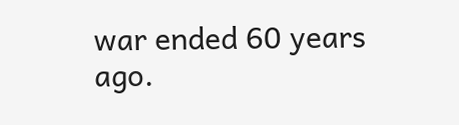war ended 60 years ago.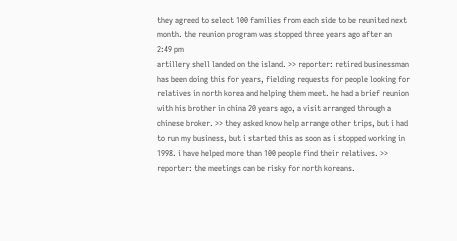they agreed to select 100 families from each side to be reunited next month. the reunion program was stopped three years ago after an
2:49 pm
artillery shell landed on the island. >> reporter: retired businessman has been doing this for years, fielding requests for people looking for relatives in north korea and helping them meet. he had a brief reunion with his brother in china 20 years ago, a visit arranged through a chinese broker. >> they asked know help arrange other trips, but i had to run my business, but i started this as soon as i stopped working in 1998. i have helped more than 100 people find their relatives. >> reporter: the meetings can be risky for north koreans.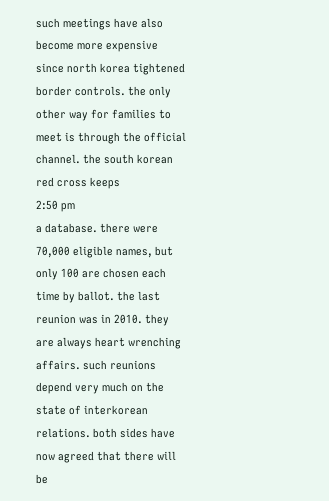such meetings have also become more expensive since north korea tightened border controls. the only other way for families to meet is through the official channel. the south korean red cross keeps
2:50 pm
a database. there were 70,000 eligible names, but only 100 are chosen each time by ballot. the last reunion was in 2010. they are always heart wrenching affairs. such reunions depend very much on the state of interkorean relations. both sides have now agreed that there will be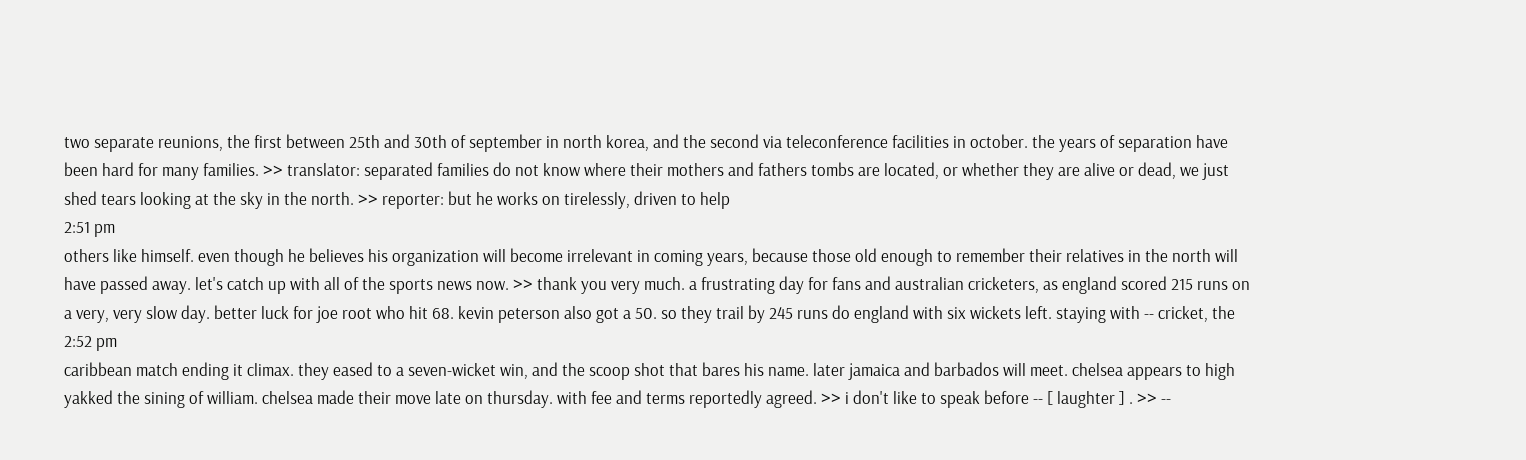two separate reunions, the first between 25th and 30th of september in north korea, and the second via teleconference facilities in october. the years of separation have been hard for many families. >> translator: separated families do not know where their mothers and fathers tombs are located, or whether they are alive or dead, we just shed tears looking at the sky in the north. >> reporter: but he works on tirelessly, driven to help
2:51 pm
others like himself. even though he believes his organization will become irrelevant in coming years, because those old enough to remember their relatives in the north will have passed away. let's catch up with all of the sports news now. >> thank you very much. a frustrating day for fans and australian cricketers, as england scored 215 runs on a very, very slow day. better luck for joe root who hit 68. kevin peterson also got a 50. so they trail by 245 runs do england with six wickets left. staying with -- cricket, the
2:52 pm
caribbean match ending it climax. they eased to a seven-wicket win, and the scoop shot that bares his name. later jamaica and barbados will meet. chelsea appears to high yakked the sining of william. chelsea made their move late on thursday. with fee and terms reportedly agreed. >> i don't like to speak before -- [ laughter ] . >> --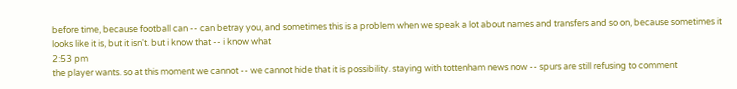before time, because football can -- can betray you, and sometimes this is a problem when we speak a lot about names and transfers and so on, because sometimes it looks like it is, but it isn't. but i know that -- i know what
2:53 pm
the player wants. so at this moment we cannot -- we cannot hide that it is possibility. staying with tottenham news now -- spurs are still refusing to comment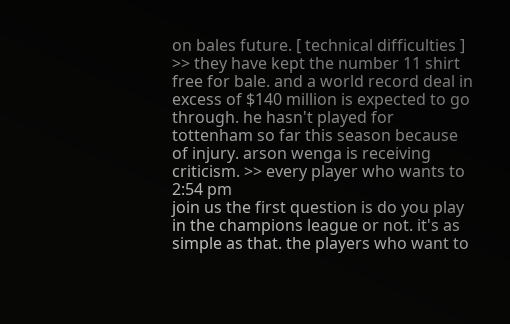on bales future. [ technical difficulties ] >> they have kept the number 11 shirt free for bale. and a world record deal in excess of $140 million is expected to go through. he hasn't played for tottenham so far this season because of injury. arson wenga is receiving criticism. >> every player who wants to
2:54 pm
join us the first question is do you play in the champions league or not. it's as simple as that. the players who want to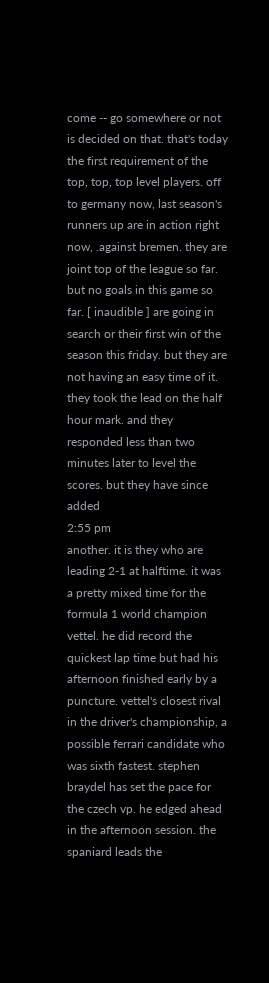come -- go somewhere or not is decided on that. that's today the first requirement of the top, top, top level players. off to germany now, last season's runners up are in action right now, .against bremen. they are joint top of the league so far. but no goals in this game so far. [ inaudible ] are going in search or their first win of the season this friday. but they are not having an easy time of it. they took the lead on the half hour mark. and they responded less than two minutes later to level the scores. but they have since added
2:55 pm
another. it is they who are leading 2-1 at halftime. it was a pretty mixed time for the formula 1 world champion vettel. he did record the quickest lap time but had his afternoon finished early by a puncture. vettel's closest rival in the driver's championship, a possible ferrari candidate who was sixth fastest. stephen braydel has set the pace for the czech vp. he edged ahead in the afternoon session. the spaniard leads the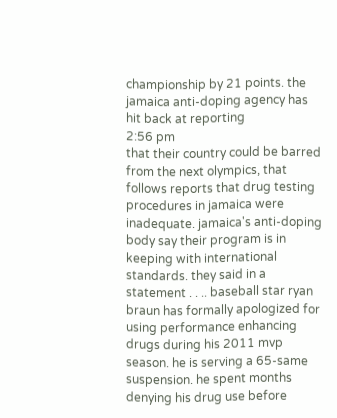championship by 21 points. the jamaica anti-doping agency has hit back at reporting
2:56 pm
that their country could be barred from the next olympics, that follows reports that drug testing procedures in jamaica were inadequate. jamaica's anti-doping body say their program is in keeping with international standards. they said in a statement . . .. baseball star ryan braun has formally apologized for using performance enhancing drugs during his 2011 mvp season. he is serving a 65-same suspension. he spent months denying his drug use before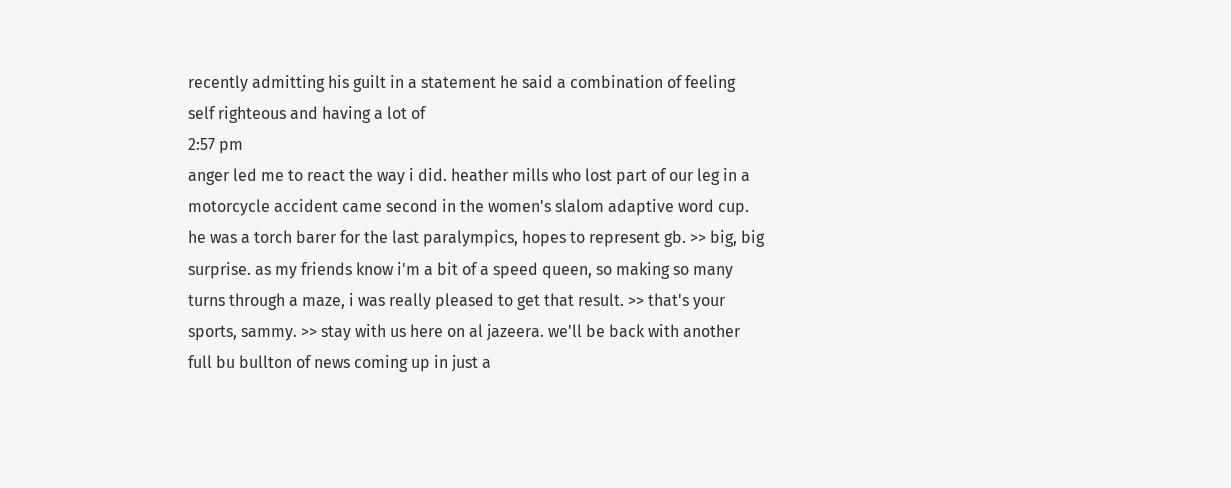recently admitting his guilt in a statement he said a combination of feeling self righteous and having a lot of
2:57 pm
anger led me to react the way i did. heather mills who lost part of our leg in a motorcycle accident came second in the women's slalom adaptive word cup. he was a torch barer for the last paralympics, hopes to represent gb. >> big, big surprise. as my friends know i'm a bit of a speed queen, so making so many turns through a maze, i was really pleased to get that result. >> that's your sports, sammy. >> stay with us here on al jazeera. we'll be back with another full bu bullton of news coming up in just a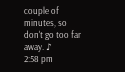couple of minutes, so don't go too far away. ♪
2:58 pm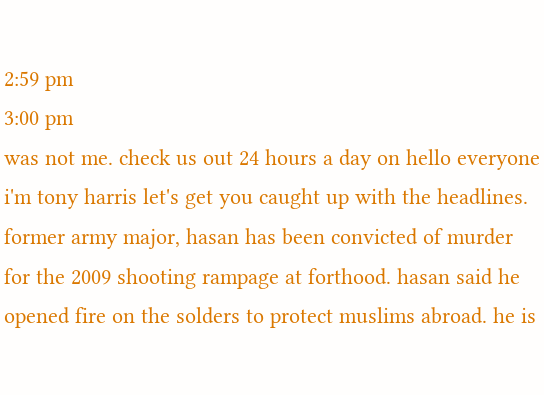2:59 pm
3:00 pm
was not me. check us out 24 hours a day on hello everyone i'm tony harris let's get you caught up with the headlines. former army major, hasan has been convicted of murder for the 2009 shooting rampage at forthood. hasan said he opened fire on the solders to protect muslims abroad. he is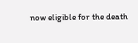now eligible for the death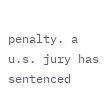penalty. a u.s. jury has sentenced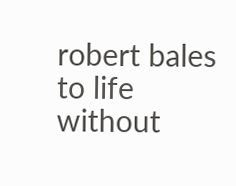robert bales to life without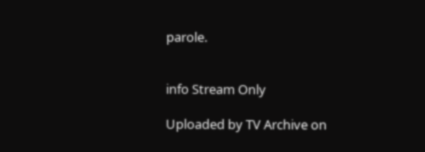parole.


info Stream Only

Uploaded by TV Archive on